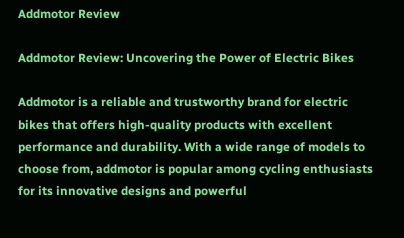Addmotor Review

Addmotor Review: Uncovering the Power of Electric Bikes

Addmotor is a reliable and trustworthy brand for electric bikes that offers high-quality products with excellent performance and durability. With a wide range of models to choose from, addmotor is popular among cycling enthusiasts for its innovative designs and powerful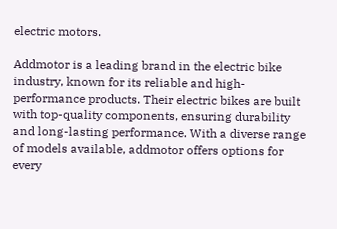electric motors.

Addmotor is a leading brand in the electric bike industry, known for its reliable and high-performance products. Their electric bikes are built with top-quality components, ensuring durability and long-lasting performance. With a diverse range of models available, addmotor offers options for every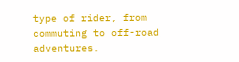type of rider, from commuting to off-road adventures.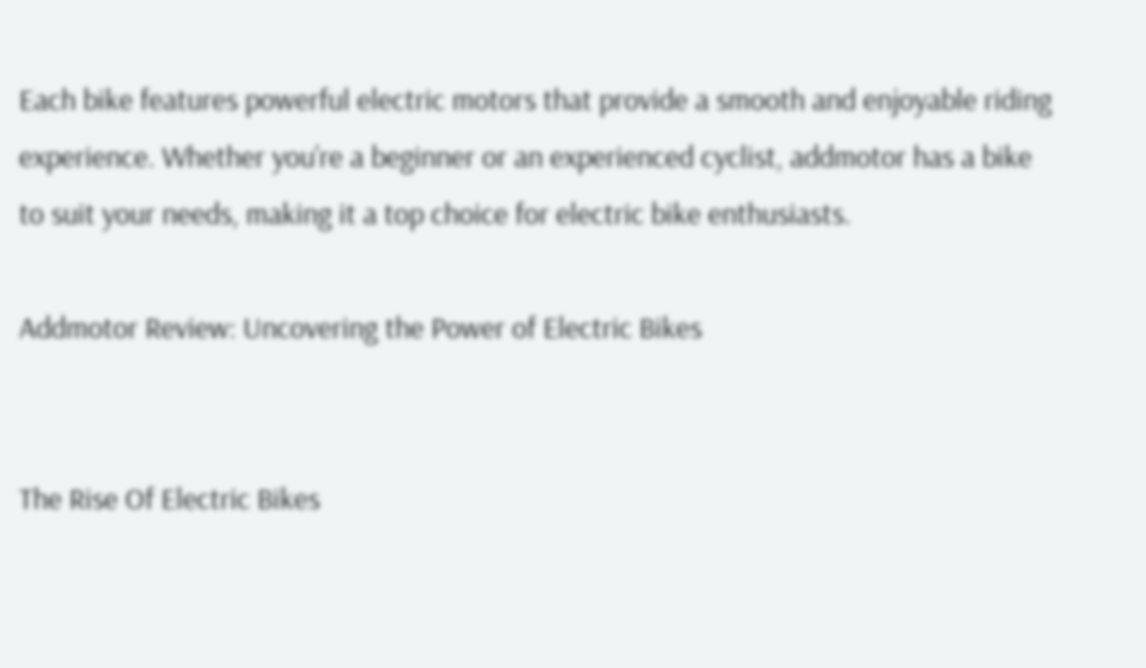Each bike features powerful electric motors that provide a smooth and enjoyable riding experience. Whether you’re a beginner or an experienced cyclist, addmotor has a bike to suit your needs, making it a top choice for electric bike enthusiasts.

Addmotor Review: Uncovering the Power of Electric Bikes


The Rise Of Electric Bikes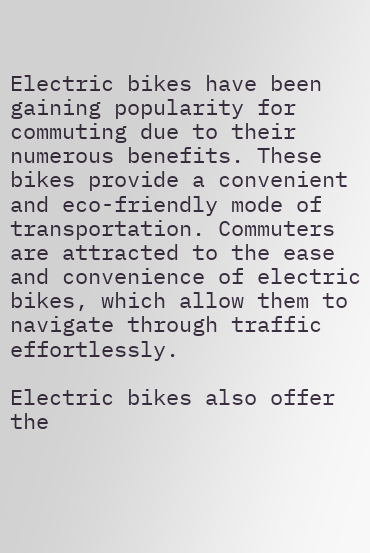Electric bikes have been gaining popularity for commuting due to their numerous benefits. These bikes provide a convenient and eco-friendly mode of transportation. Commuters are attracted to the ease and convenience of electric bikes, which allow them to navigate through traffic effortlessly.

Electric bikes also offer the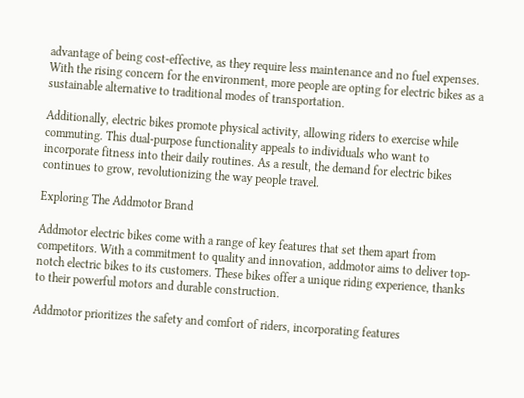advantage of being cost-effective, as they require less maintenance and no fuel expenses. With the rising concern for the environment, more people are opting for electric bikes as a sustainable alternative to traditional modes of transportation.

Additionally, electric bikes promote physical activity, allowing riders to exercise while commuting. This dual-purpose functionality appeals to individuals who want to incorporate fitness into their daily routines. As a result, the demand for electric bikes continues to grow, revolutionizing the way people travel.

Exploring The Addmotor Brand

Addmotor electric bikes come with a range of key features that set them apart from competitors. With a commitment to quality and innovation, addmotor aims to deliver top-notch electric bikes to its customers. These bikes offer a unique riding experience, thanks to their powerful motors and durable construction.

Addmotor prioritizes the safety and comfort of riders, incorporating features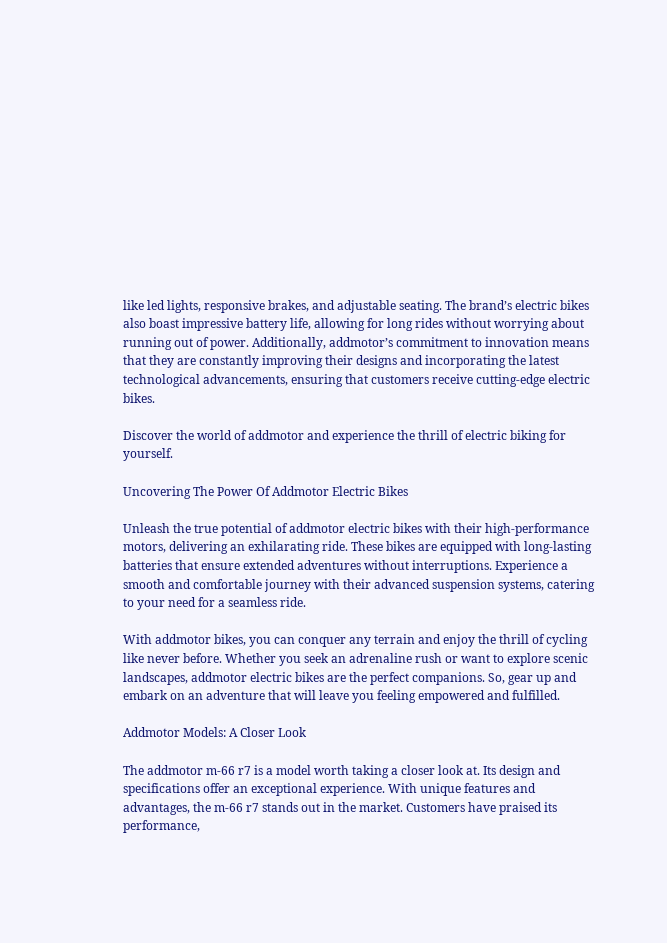like led lights, responsive brakes, and adjustable seating. The brand’s electric bikes also boast impressive battery life, allowing for long rides without worrying about running out of power. Additionally, addmotor’s commitment to innovation means that they are constantly improving their designs and incorporating the latest technological advancements, ensuring that customers receive cutting-edge electric bikes.

Discover the world of addmotor and experience the thrill of electric biking for yourself.

Uncovering The Power Of Addmotor Electric Bikes

Unleash the true potential of addmotor electric bikes with their high-performance motors, delivering an exhilarating ride. These bikes are equipped with long-lasting batteries that ensure extended adventures without interruptions. Experience a smooth and comfortable journey with their advanced suspension systems, catering to your need for a seamless ride.

With addmotor bikes, you can conquer any terrain and enjoy the thrill of cycling like never before. Whether you seek an adrenaline rush or want to explore scenic landscapes, addmotor electric bikes are the perfect companions. So, gear up and embark on an adventure that will leave you feeling empowered and fulfilled.

Addmotor Models: A Closer Look

The addmotor m-66 r7 is a model worth taking a closer look at. Its design and specifications offer an exceptional experience. With unique features and advantages, the m-66 r7 stands out in the market. Customers have praised its performance,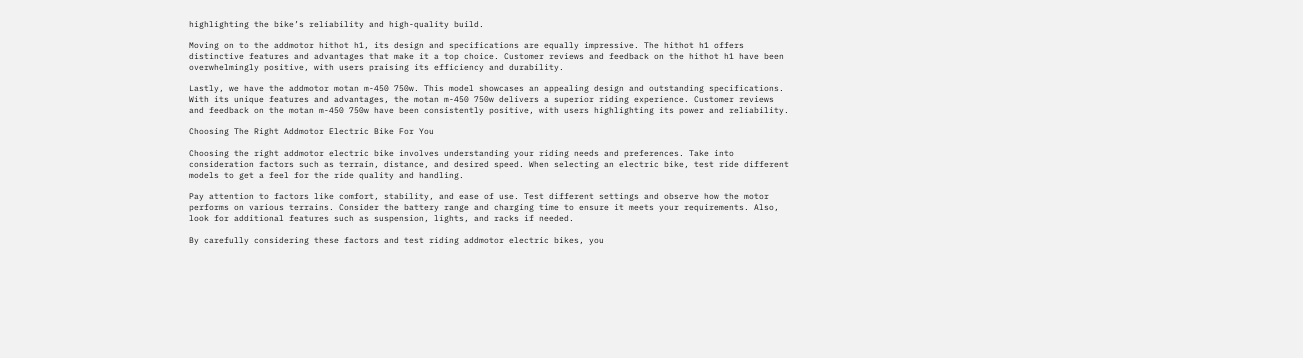highlighting the bike’s reliability and high-quality build.

Moving on to the addmotor hithot h1, its design and specifications are equally impressive. The hithot h1 offers distinctive features and advantages that make it a top choice. Customer reviews and feedback on the hithot h1 have been overwhelmingly positive, with users praising its efficiency and durability.

Lastly, we have the addmotor motan m-450 750w. This model showcases an appealing design and outstanding specifications. With its unique features and advantages, the motan m-450 750w delivers a superior riding experience. Customer reviews and feedback on the motan m-450 750w have been consistently positive, with users highlighting its power and reliability.

Choosing The Right Addmotor Electric Bike For You

Choosing the right addmotor electric bike involves understanding your riding needs and preferences. Take into consideration factors such as terrain, distance, and desired speed. When selecting an electric bike, test ride different models to get a feel for the ride quality and handling.

Pay attention to factors like comfort, stability, and ease of use. Test different settings and observe how the motor performs on various terrains. Consider the battery range and charging time to ensure it meets your requirements. Also, look for additional features such as suspension, lights, and racks if needed.

By carefully considering these factors and test riding addmotor electric bikes, you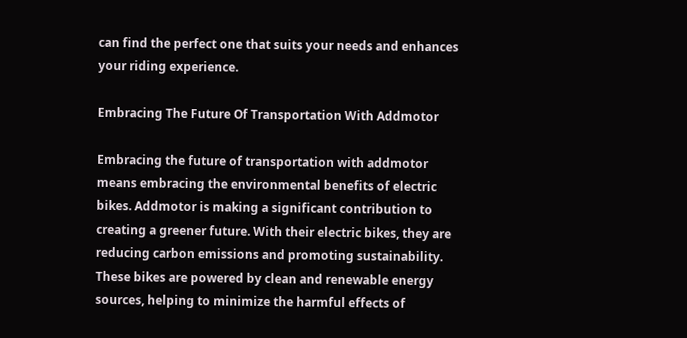can find the perfect one that suits your needs and enhances your riding experience.

Embracing The Future Of Transportation With Addmotor

Embracing the future of transportation with addmotor means embracing the environmental benefits of electric bikes. Addmotor is making a significant contribution to creating a greener future. With their electric bikes, they are reducing carbon emissions and promoting sustainability. These bikes are powered by clean and renewable energy sources, helping to minimize the harmful effects of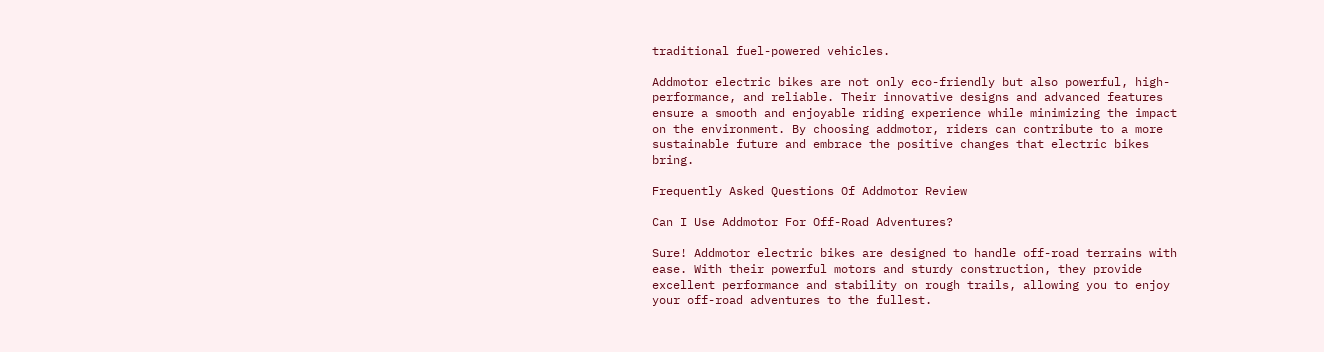traditional fuel-powered vehicles.

Addmotor electric bikes are not only eco-friendly but also powerful, high-performance, and reliable. Their innovative designs and advanced features ensure a smooth and enjoyable riding experience while minimizing the impact on the environment. By choosing addmotor, riders can contribute to a more sustainable future and embrace the positive changes that electric bikes bring.

Frequently Asked Questions Of Addmotor Review

Can I Use Addmotor For Off-Road Adventures?

Sure! Addmotor electric bikes are designed to handle off-road terrains with ease. With their powerful motors and sturdy construction, they provide excellent performance and stability on rough trails, allowing you to enjoy your off-road adventures to the fullest.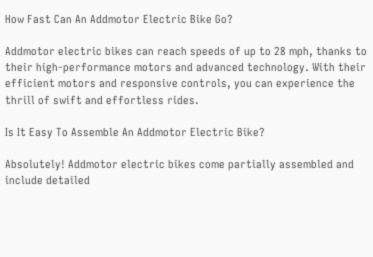How Fast Can An Addmotor Electric Bike Go?

Addmotor electric bikes can reach speeds of up to 28 mph, thanks to their high-performance motors and advanced technology. With their efficient motors and responsive controls, you can experience the thrill of swift and effortless rides.

Is It Easy To Assemble An Addmotor Electric Bike?

Absolutely! Addmotor electric bikes come partially assembled and include detailed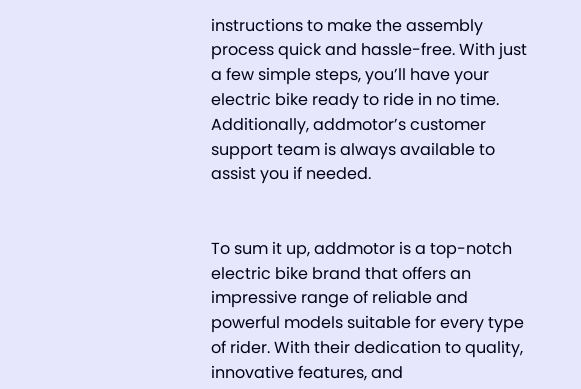instructions to make the assembly process quick and hassle-free. With just a few simple steps, you’ll have your electric bike ready to ride in no time. Additionally, addmotor’s customer support team is always available to assist you if needed.


To sum it up, addmotor is a top-notch electric bike brand that offers an impressive range of reliable and powerful models suitable for every type of rider. With their dedication to quality, innovative features, and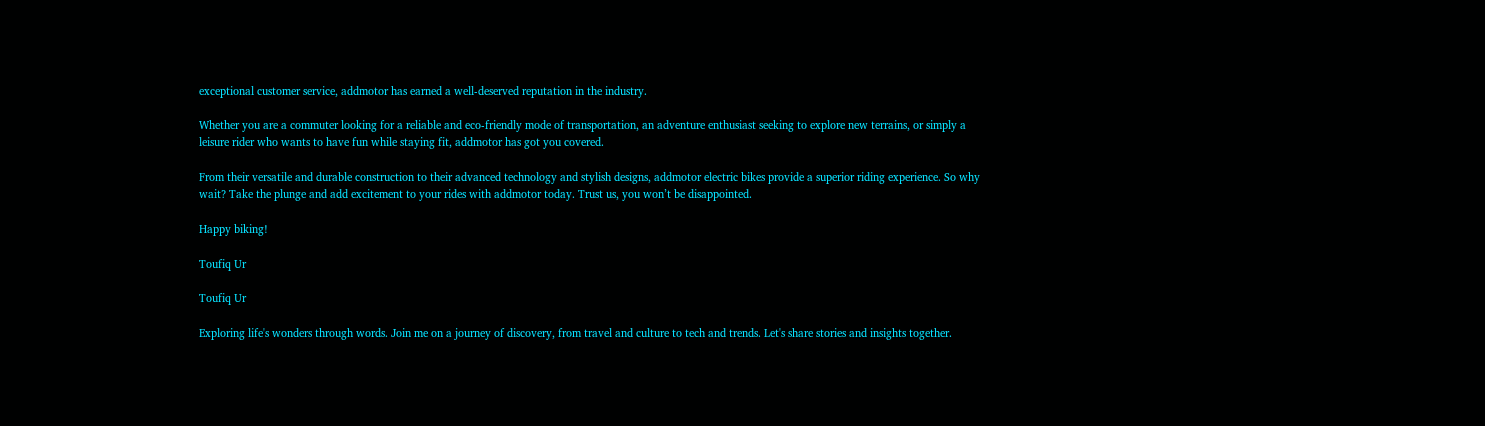exceptional customer service, addmotor has earned a well-deserved reputation in the industry.

Whether you are a commuter looking for a reliable and eco-friendly mode of transportation, an adventure enthusiast seeking to explore new terrains, or simply a leisure rider who wants to have fun while staying fit, addmotor has got you covered.

From their versatile and durable construction to their advanced technology and stylish designs, addmotor electric bikes provide a superior riding experience. So why wait? Take the plunge and add excitement to your rides with addmotor today. Trust us, you won’t be disappointed.

Happy biking!

Toufiq Ur

Toufiq Ur

Exploring life's wonders through words. Join me on a journey of discovery, from travel and culture to tech and trends. Let's share stories and insights together.